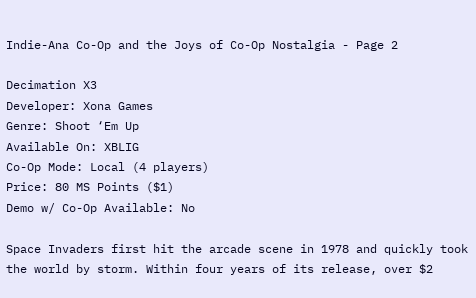Indie-Ana Co-Op and the Joys of Co-Op Nostalgia - Page 2

Decimation X3
Developer: Xona Games
Genre: Shoot ‘Em Up
Available On: XBLIG
Co-Op Mode: Local (4 players)
Price: 80 MS Points ($1)
Demo w/ Co-Op Available: No

Space Invaders first hit the arcade scene in 1978 and quickly took the world by storm. Within four years of its release, over $2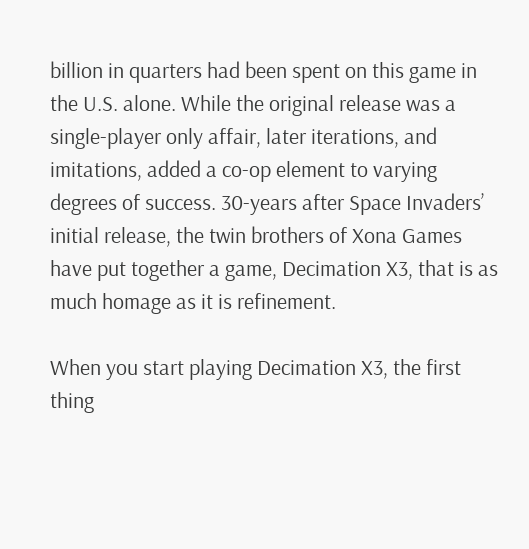billion in quarters had been spent on this game in the U.S. alone. While the original release was a single-player only affair, later iterations, and imitations, added a co-op element to varying degrees of success. 30-years after Space Invaders’ initial release, the twin brothers of Xona Games have put together a game, Decimation X3, that is as much homage as it is refinement.

When you start playing Decimation X3, the first thing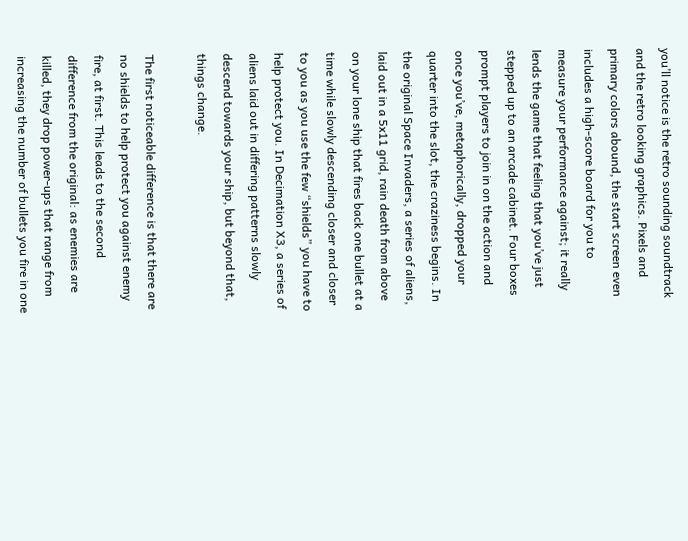you’ll notice is the retro sounding soundtrack and the retro looking graphics. Pixels and primary colors abound, the start screen even includes a high-score board for you to measure your performance against; it really lends the game that feeling that you’ve just stepped up to an arcade cabinet. Four boxes prompt players to join in on the action and once you’ve, metaphorically, dropped your quarter into the slot, the craziness begins. In the original Space Invaders, a series of aliens, laid out in a 5x11 grid, rain death from above on your lone ship that fires back one bullet at a time while slowly descending closer and closer to you as you use the few “shields” you have to help protect you. In Decimation X3, a series of aliens laid out in differing patterns slowly descend towards your ship, but beyond that, things change.

The first noticeable difference is that there are no shields to help protect you against enemy fire, at first. This leads to the second difference from the original: as enemies are killed, they drop power-ups that range from increasing the number of bullets you fire in one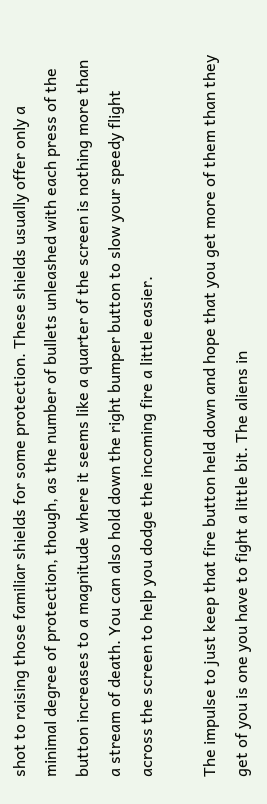shot to raising those familiar shields for some protection. These shields usually offer only a minimal degree of protection, though, as the number of bullets unleashed with each press of the button increases to a magnitude where it seems like a quarter of the screen is nothing more than a stream of death. You can also hold down the right bumper button to slow your speedy flight across the screen to help you dodge the incoming fire a little easier.

The impulse to just keep that fire button held down and hope that you get more of them than they get of you is one you have to fight a little bit. The aliens in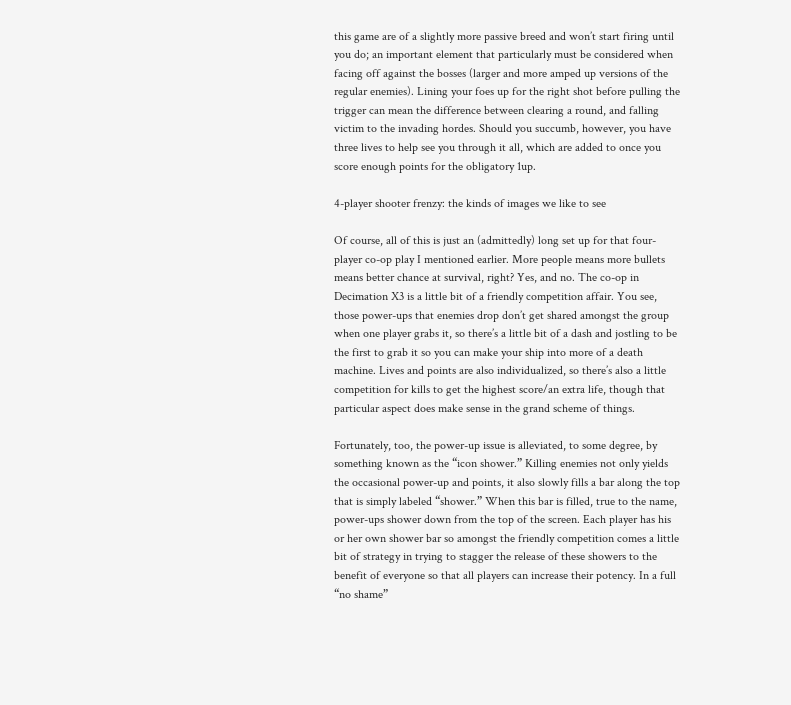this game are of a slightly more passive breed and won’t start firing until you do; an important element that particularly must be considered when facing off against the bosses (larger and more amped up versions of the regular enemies). Lining your foes up for the right shot before pulling the trigger can mean the difference between clearing a round, and falling victim to the invading hordes. Should you succumb, however, you have three lives to help see you through it all, which are added to once you score enough points for the obligatory 1up.

4-player shooter frenzy: the kinds of images we like to see

Of course, all of this is just an (admittedly) long set up for that four-player co-op play I mentioned earlier. More people means more bullets means better chance at survival, right? Yes, and no. The co-op in Decimation X3 is a little bit of a friendly competition affair. You see, those power-ups that enemies drop don’t get shared amongst the group when one player grabs it, so there’s a little bit of a dash and jostling to be the first to grab it so you can make your ship into more of a death machine. Lives and points are also individualized, so there’s also a little competition for kills to get the highest score/an extra life, though that particular aspect does make sense in the grand scheme of things.

Fortunately, too, the power-up issue is alleviated, to some degree, by something known as the “icon shower.” Killing enemies not only yields the occasional power-up and points, it also slowly fills a bar along the top that is simply labeled “shower.” When this bar is filled, true to the name, power-ups shower down from the top of the screen. Each player has his or her own shower bar so amongst the friendly competition comes a little bit of strategy in trying to stagger the release of these showers to the benefit of everyone so that all players can increase their potency. In a full “no shame”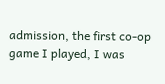admission, the first co-op game I played, I was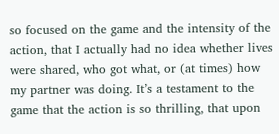so focused on the game and the intensity of the action, that I actually had no idea whether lives were shared, who got what, or (at times) how my partner was doing. It’s a testament to the game that the action is so thrilling, that upon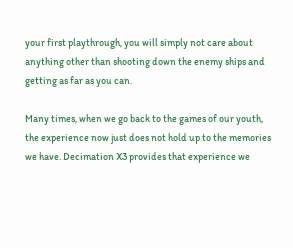your first playthrough, you will simply not care about anything other than shooting down the enemy ships and getting as far as you can.

Many times, when we go back to the games of our youth, the experience now just does not hold up to the memories we have. Decimation X3 provides that experience we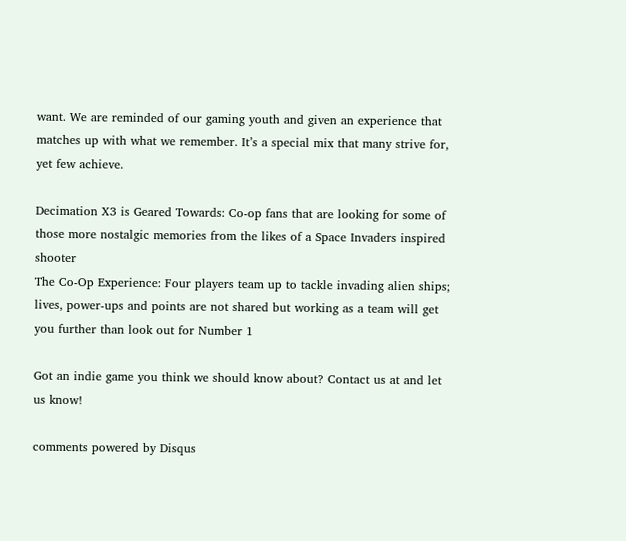want. We are reminded of our gaming youth and given an experience that matches up with what we remember. It’s a special mix that many strive for, yet few achieve.

Decimation X3 is Geared Towards: Co-op fans that are looking for some of those more nostalgic memories from the likes of a Space Invaders inspired shooter
The Co-Op Experience: Four players team up to tackle invading alien ships; lives, power-ups and points are not shared but working as a team will get you further than look out for Number 1

Got an indie game you think we should know about? Contact us at and let us know!

comments powered by Disqus